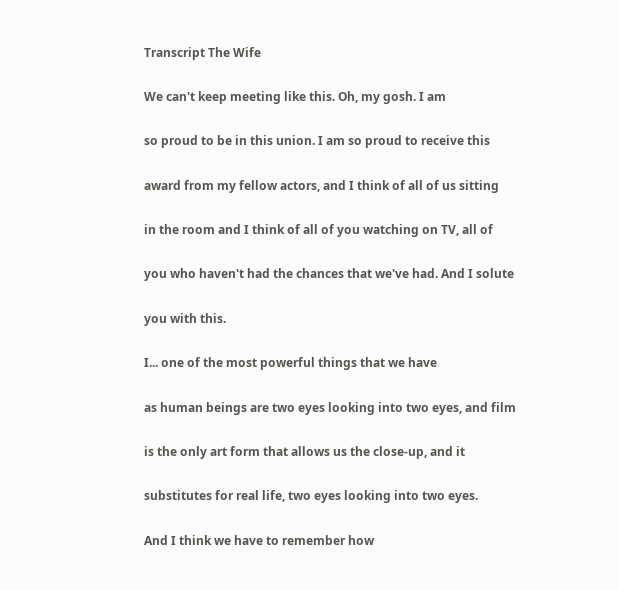Transcript The Wife

We can't keep meeting like this. Oh, my gosh. I am

so proud to be in this union. I am so proud to receive this

award from my fellow actors, and I think of all of us sitting

in the room and I think of all of you watching on TV, all of

you who haven't had the chances that we've had. And I solute

you with this.

I... one of the most powerful things that we have

as human beings are two eyes looking into two eyes, and film

is the only art form that allows us the close-up, and it

substitutes for real life, two eyes looking into two eyes.

And I think we have to remember how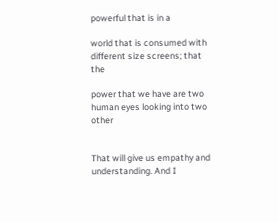powerful that is in a

world that is consumed with different size screens; that the

power that we have are two human eyes looking into two other


That will give us empathy and understanding. And I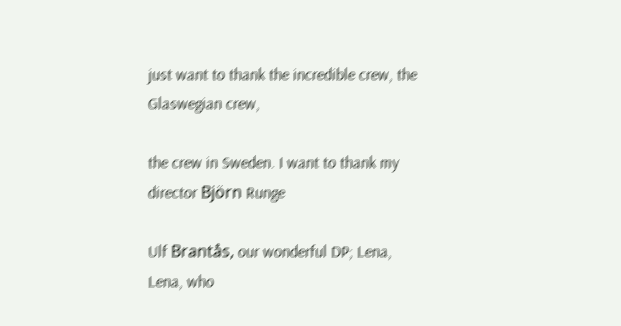just want to thank the incredible crew, the Glaswegian crew,

the crew in Sweden. I want to thank my director Björn Runge

Ulf Brantås, our wonderful DP; Lena, Lena, who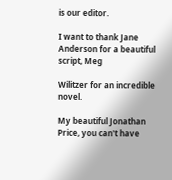is our editor.

I want to thank Jane Anderson for a beautiful script, Meg

Wilitzer for an incredible novel.

My beautiful Jonathan Price, you can't have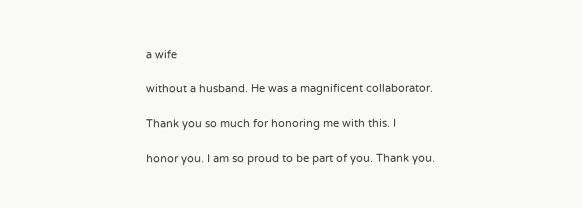a wife

without a husband. He was a magnificent collaborator.

Thank you so much for honoring me with this. I

honor you. I am so proud to be part of you. Thank you.